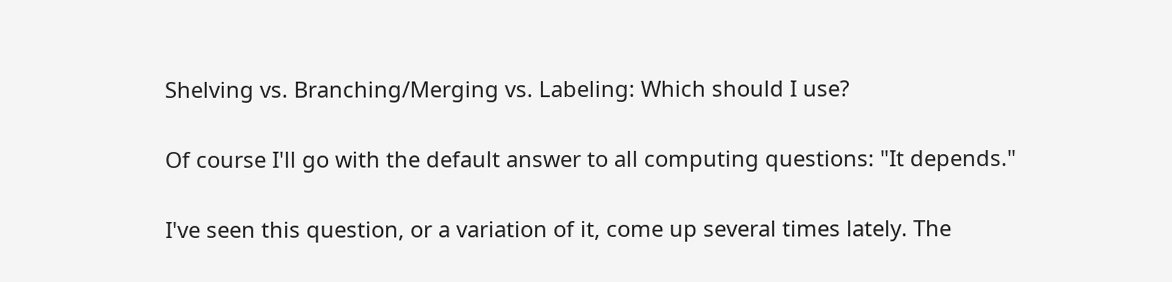Shelving vs. Branching/Merging vs. Labeling: Which should I use?

Of course I'll go with the default answer to all computing questions: "It depends."

I've seen this question, or a variation of it, come up several times lately. The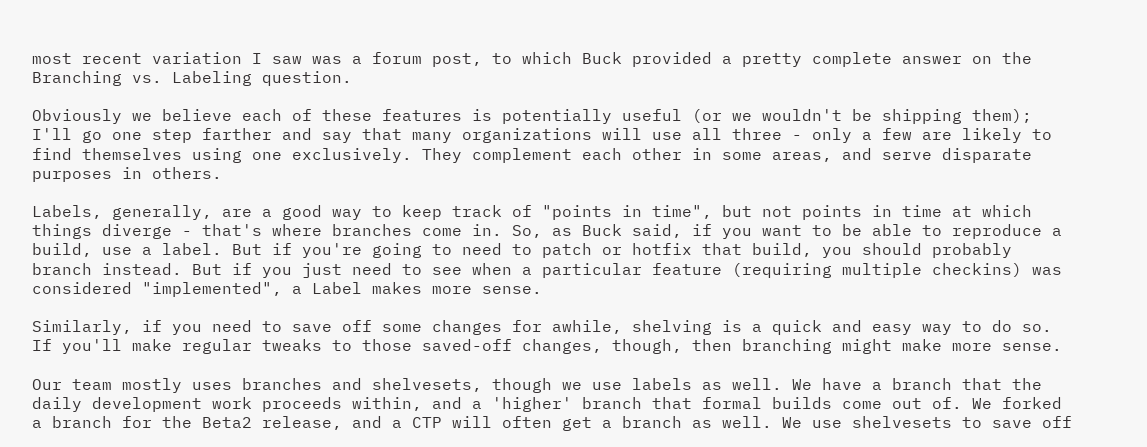most recent variation I saw was a forum post, to which Buck provided a pretty complete answer on the Branching vs. Labeling question.

Obviously we believe each of these features is potentially useful (or we wouldn't be shipping them); I'll go one step farther and say that many organizations will use all three - only a few are likely to find themselves using one exclusively. They complement each other in some areas, and serve disparate purposes in others.

Labels, generally, are a good way to keep track of "points in time", but not points in time at which things diverge - that's where branches come in. So, as Buck said, if you want to be able to reproduce a build, use a label. But if you're going to need to patch or hotfix that build, you should probably branch instead. But if you just need to see when a particular feature (requiring multiple checkins) was considered "implemented", a Label makes more sense.

Similarly, if you need to save off some changes for awhile, shelving is a quick and easy way to do so. If you'll make regular tweaks to those saved-off changes, though, then branching might make more sense.

Our team mostly uses branches and shelvesets, though we use labels as well. We have a branch that the daily development work proceeds within, and a 'higher' branch that formal builds come out of. We forked a branch for the Beta2 release, and a CTP will often get a branch as well. We use shelvesets to save off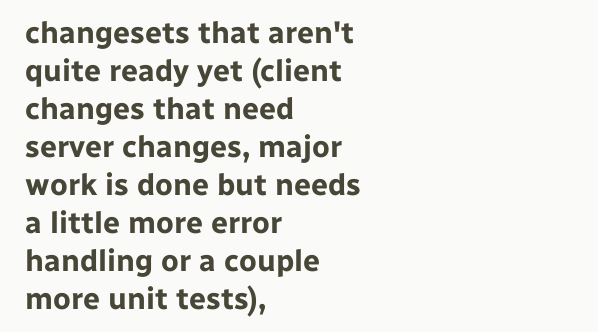changesets that aren't quite ready yet (client changes that need server changes, major work is done but needs a little more error handling or a couple more unit tests),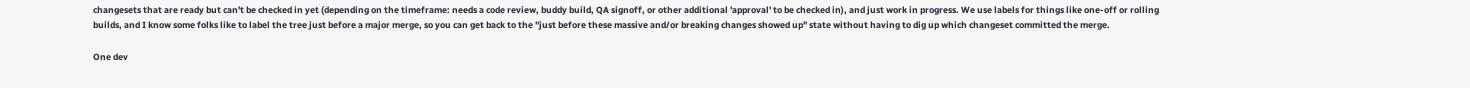changesets that are ready but can't be checked in yet (depending on the timeframe: needs a code review, buddy build, QA signoff, or other additional 'approval' to be checked in), and just work in progress. We use labels for things like one-off or rolling builds, and I know some folks like to label the tree just before a major merge, so you can get back to the "just before these massive and/or breaking changes showed up" state without having to dig up which changeset committed the merge.

One dev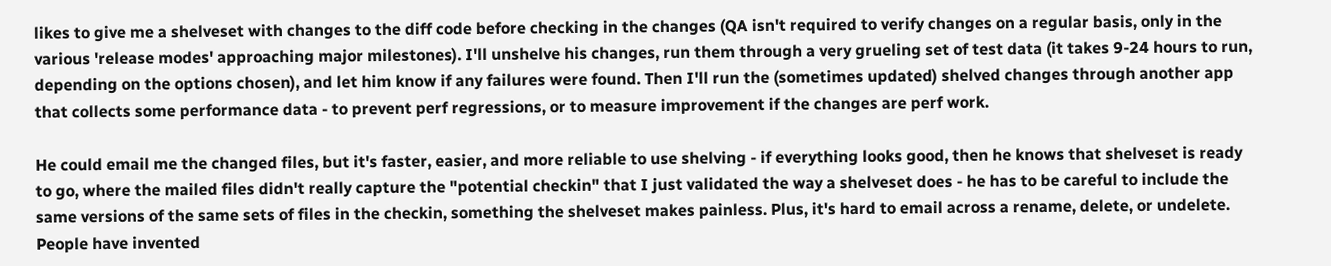likes to give me a shelveset with changes to the diff code before checking in the changes (QA isn't required to verify changes on a regular basis, only in the various 'release modes' approaching major milestones). I'll unshelve his changes, run them through a very grueling set of test data (it takes 9-24 hours to run, depending on the options chosen), and let him know if any failures were found. Then I'll run the (sometimes updated) shelved changes through another app that collects some performance data - to prevent perf regressions, or to measure improvement if the changes are perf work.

He could email me the changed files, but it's faster, easier, and more reliable to use shelving - if everything looks good, then he knows that shelveset is ready to go, where the mailed files didn't really capture the "potential checkin" that I just validated the way a shelveset does - he has to be careful to include the same versions of the same sets of files in the checkin, something the shelveset makes painless. Plus, it's hard to email across a rename, delete, or undelete. People have invented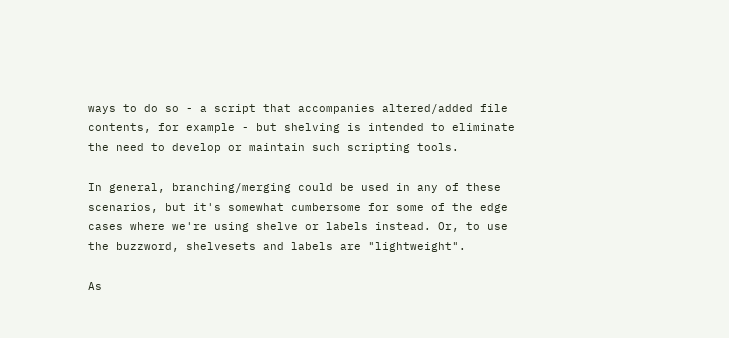ways to do so - a script that accompanies altered/added file contents, for example - but shelving is intended to eliminate the need to develop or maintain such scripting tools.

In general, branching/merging could be used in any of these scenarios, but it's somewhat cumbersome for some of the edge cases where we're using shelve or labels instead. Or, to use the buzzword, shelvesets and labels are "lightweight".

As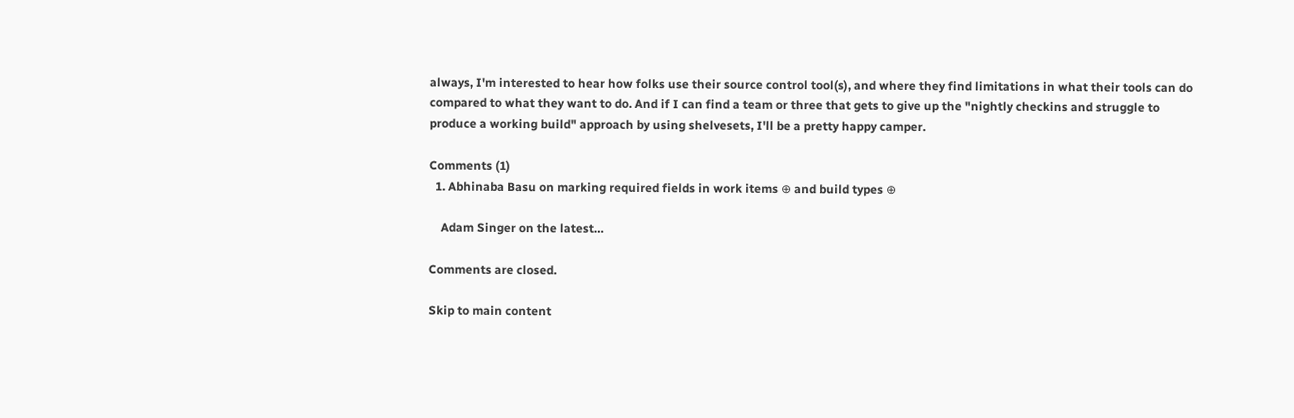always, I'm interested to hear how folks use their source control tool(s), and where they find limitations in what their tools can do compared to what they want to do. And if I can find a team or three that gets to give up the "nightly checkins and struggle to produce a working build" approach by using shelvesets, I'll be a pretty happy camper.

Comments (1)
  1. Abhinaba Basu on marking required fields in work items ⊕ and build types ⊕

    Adam Singer on the latest…

Comments are closed.

Skip to main content